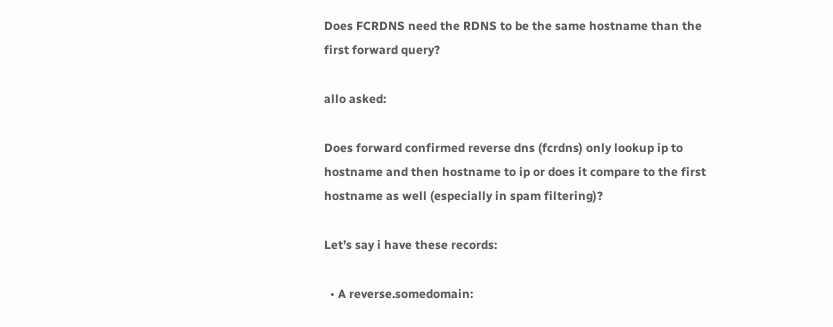Does FCRDNS need the RDNS to be the same hostname than the first forward query?

allo asked:

Does forward confirmed reverse dns (fcrdns) only lookup ip to hostname and then hostname to ip or does it compare to the first hostname as well (especially in spam filtering)?

Let’s say i have these records:

  • A reverse.somedomain: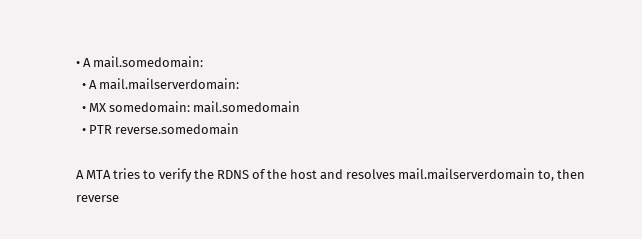• A mail.somedomain:
  • A mail.mailserverdomain:
  • MX somedomain: mail.somedomain
  • PTR reverse.somedomain

A MTA tries to verify the RDNS of the host and resolves mail.mailserverdomain to, then reverse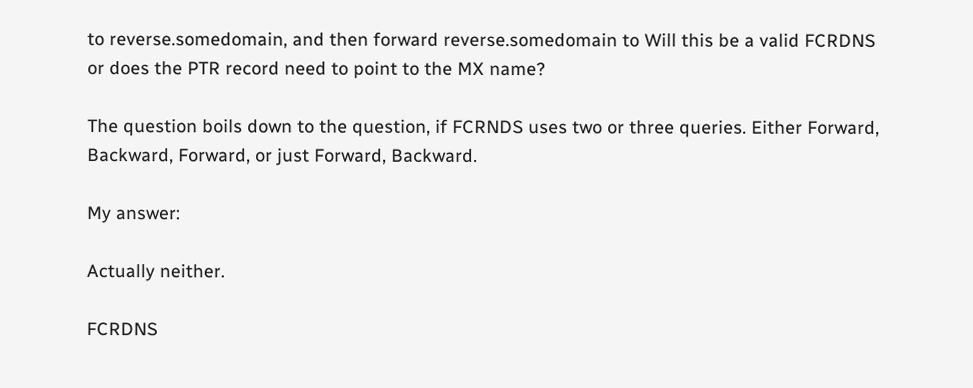to reverse.somedomain, and then forward reverse.somedomain to Will this be a valid FCRDNS or does the PTR record need to point to the MX name?

The question boils down to the question, if FCRNDS uses two or three queries. Either Forward, Backward, Forward, or just Forward, Backward.

My answer:

Actually neither.

FCRDNS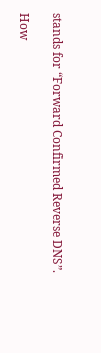stands for “Forward Confirmed Reverse DNS”.

How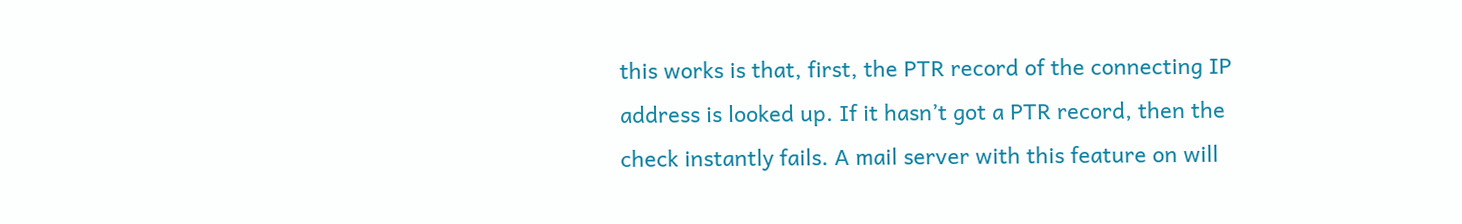this works is that, first, the PTR record of the connecting IP address is looked up. If it hasn’t got a PTR record, then the check instantly fails. A mail server with this feature on will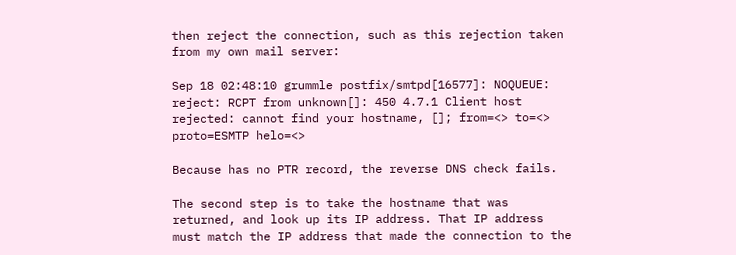then reject the connection, such as this rejection taken from my own mail server:

Sep 18 02:48:10 grummle postfix/smtpd[16577]: NOQUEUE: reject: RCPT from unknown[]: 450 4.7.1 Client host rejected: cannot find your hostname, []; from=<> to=<> proto=ESMTP helo=<>

Because has no PTR record, the reverse DNS check fails.

The second step is to take the hostname that was returned, and look up its IP address. That IP address must match the IP address that made the connection to the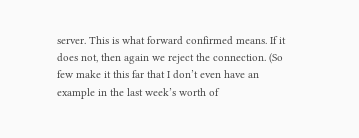server. This is what forward confirmed means. If it does not, then again we reject the connection. (So few make it this far that I don’t even have an example in the last week’s worth of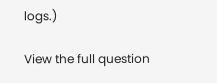logs.)

View the full question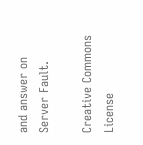and answer on Server Fault.

Creative Commons License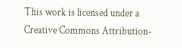This work is licensed under a Creative Commons Attribution-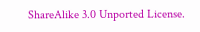ShareAlike 3.0 Unported License.